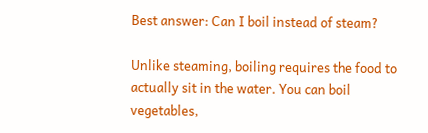Best answer: Can I boil instead of steam?

Unlike steaming, boiling requires the food to actually sit in the water. You can boil vegetables,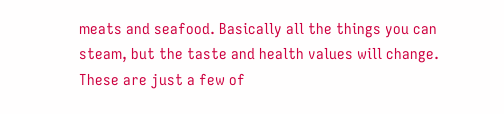meats and seafood. Basically all the things you can steam, but the taste and health values will change. These are just a few of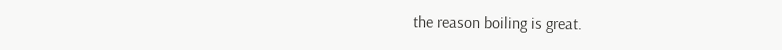the reason boiling is great.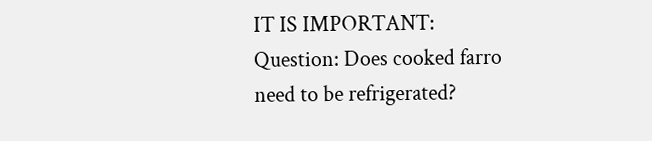IT IS IMPORTANT:  Question: Does cooked farro need to be refrigerated?